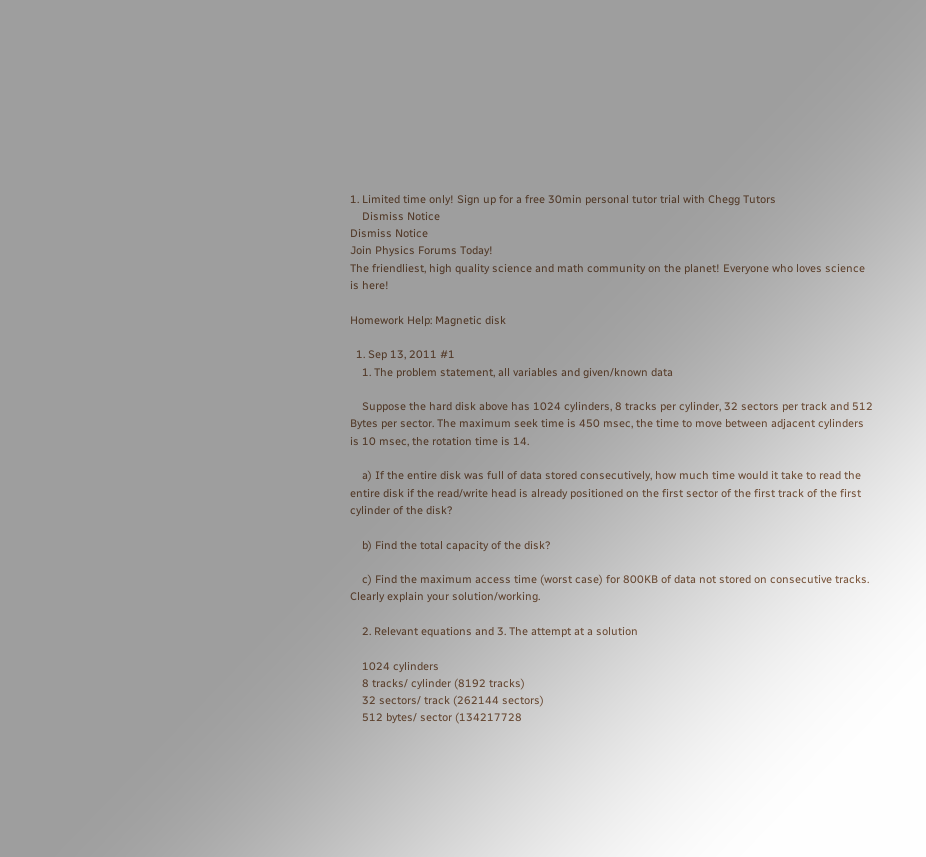1. Limited time only! Sign up for a free 30min personal tutor trial with Chegg Tutors
    Dismiss Notice
Dismiss Notice
Join Physics Forums Today!
The friendliest, high quality science and math community on the planet! Everyone who loves science is here!

Homework Help: Magnetic disk

  1. Sep 13, 2011 #1
    1. The problem statement, all variables and given/known data

    Suppose the hard disk above has 1024 cylinders, 8 tracks per cylinder, 32 sectors per track and 512 Bytes per sector. The maximum seek time is 450 msec, the time to move between adjacent cylinders is 10 msec, the rotation time is 14.

    a) If the entire disk was full of data stored consecutively, how much time would it take to read the entire disk if the read/write head is already positioned on the first sector of the first track of the first cylinder of the disk?

    b) Find the total capacity of the disk?

    c) Find the maximum access time (worst case) for 800KB of data not stored on consecutive tracks. Clearly explain your solution/working.

    2. Relevant equations and 3. The attempt at a solution

    1024 cylinders
    8 tracks/ cylinder (8192 tracks)
    32 sectors/ track (262144 sectors)
    512 bytes/ sector (134217728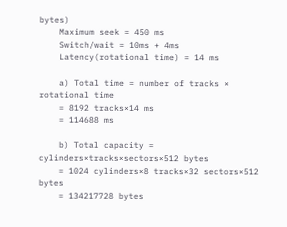bytes)
    Maximum seek = 450 ms
    Switch/wait = 10ms + 4ms
    Latency(rotational time) = 14 ms

    a) Total time = number of tracks × rotational time
    = 8192 tracks×14 ms
    = 114688 ms

    b) Total capacity = cylinders×tracks×sectors×512 bytes
    = 1024 cylinders×8 tracks×32 sectors×512 bytes
    = 134217728 bytes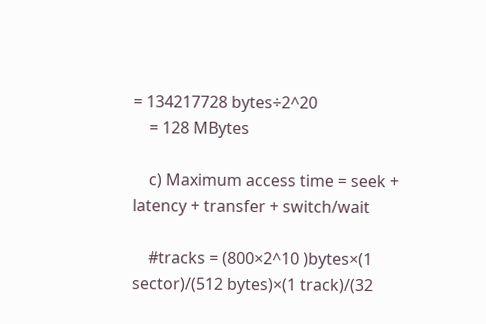= 134217728 bytes÷2^20
    = 128 MBytes

    c) Maximum access time = seek + latency + transfer + switch/wait

    #tracks = (800×2^10 )bytes×(1 sector)/(512 bytes)×(1 track)/(32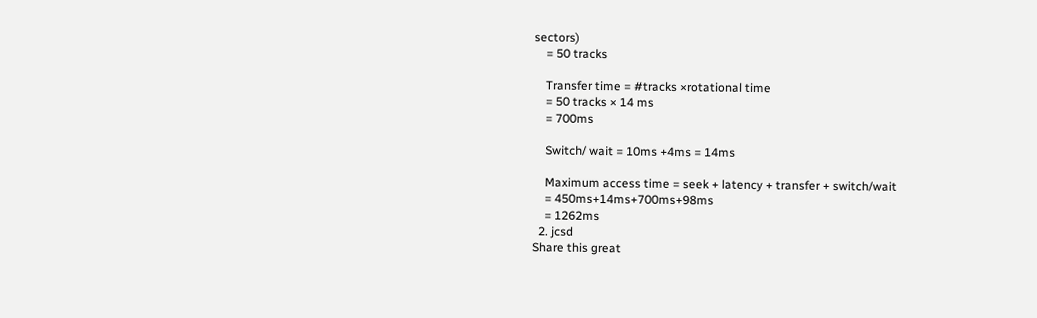sectors)
    = 50 tracks

    Transfer time = #tracks ×rotational time
    = 50 tracks × 14 ms
    = 700ms

    Switch/ wait = 10ms +4ms = 14ms

    Maximum access time = seek + latency + transfer + switch/wait
    = 450ms+14ms+700ms+98ms
    = 1262ms
  2. jcsd
Share this great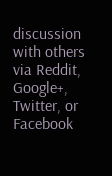discussion with others via Reddit, Google+, Twitter, or Facebook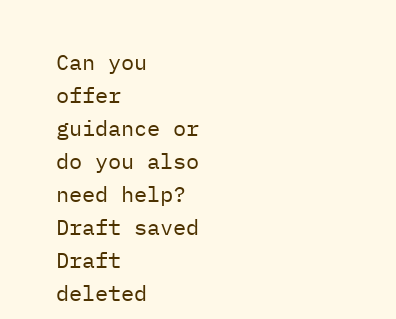Can you offer guidance or do you also need help?
Draft saved Draft deleted